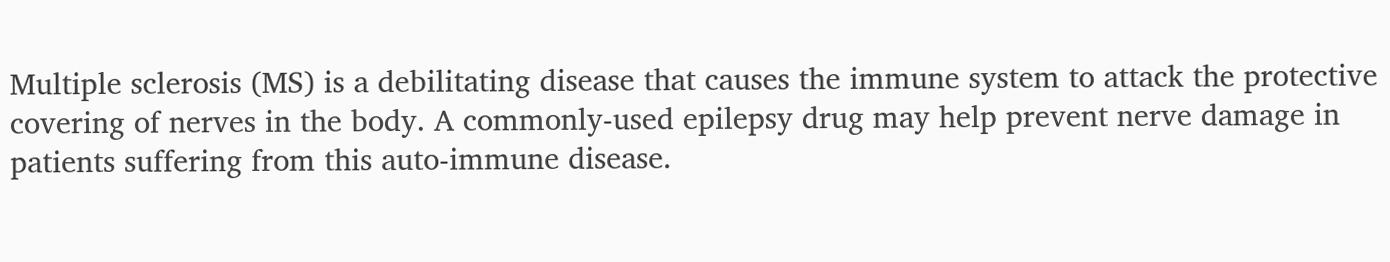Multiple sclerosis (MS) is a debilitating disease that causes the immune system to attack the protective covering of nerves in the body. A commonly-used epilepsy drug may help prevent nerve damage in patients suffering from this auto-immune disease.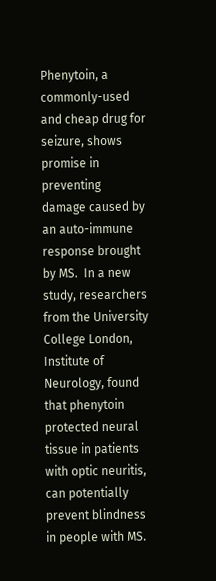Phenytoin, a commonly-used and cheap drug for seizure, shows promise in preventing damage caused by an auto-immune response brought by MS.  In a new study, researchers from the University College London, Institute of Neurology, found that phenytoin protected neural tissue in patients with optic neuritis, can potentially prevent blindness in people with MS.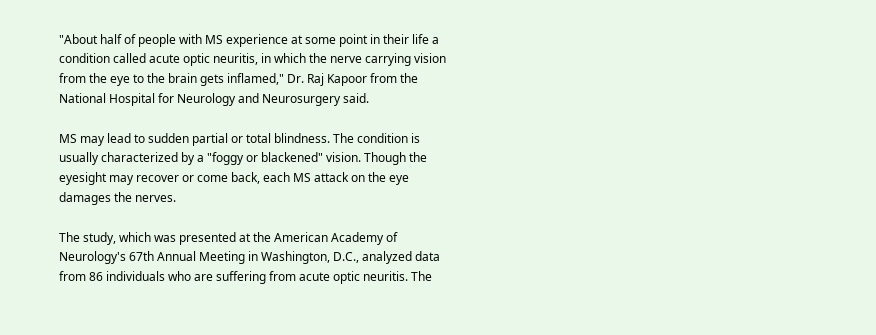"About half of people with MS experience at some point in their life a condition called acute optic neuritis, in which the nerve carrying vision from the eye to the brain gets inflamed," Dr. Raj Kapoor from the National Hospital for Neurology and Neurosurgery said.

MS may lead to sudden partial or total blindness. The condition is usually characterized by a "foggy or blackened" vision. Though the eyesight may recover or come back, each MS attack on the eye damages the nerves.

The study, which was presented at the American Academy of Neurology's 67th Annual Meeting in Washington, D.C., analyzed data from 86 individuals who are suffering from acute optic neuritis. The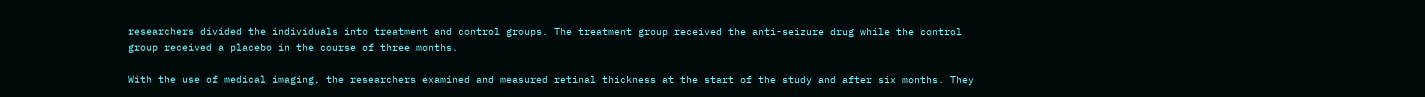researchers divided the individuals into treatment and control groups. The treatment group received the anti-seizure drug while the control group received a placebo in the course of three months.

With the use of medical imaging, the researchers examined and measured retinal thickness at the start of the study and after six months. They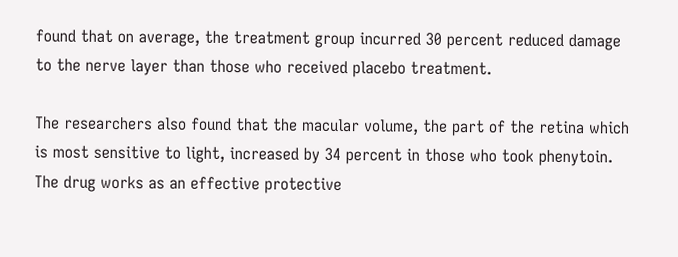found that on average, the treatment group incurred 30 percent reduced damage to the nerve layer than those who received placebo treatment.

The researchers also found that the macular volume, the part of the retina which is most sensitive to light, increased by 34 percent in those who took phenytoin. The drug works as an effective protective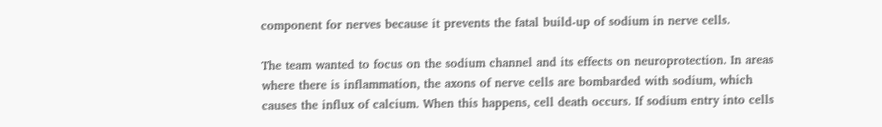component for nerves because it prevents the fatal build-up of sodium in nerve cells.

The team wanted to focus on the sodium channel and its effects on neuroprotection. In areas where there is inflammation, the axons of nerve cells are bombarded with sodium, which causes the influx of calcium. When this happens, cell death occurs. If sodium entry into cells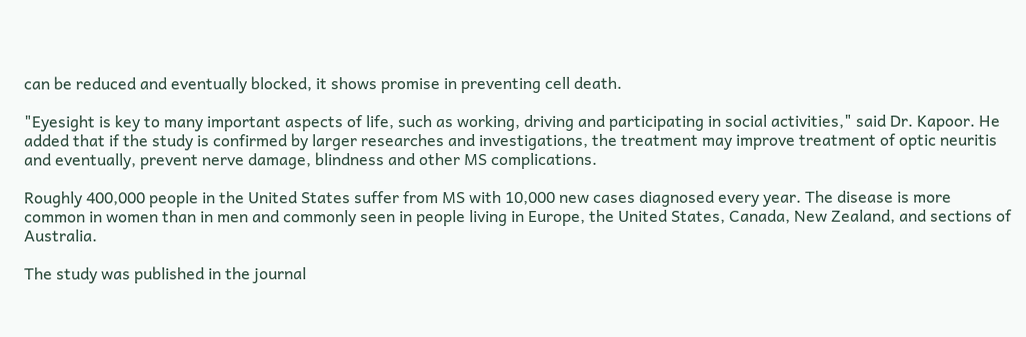can be reduced and eventually blocked, it shows promise in preventing cell death.

"Eyesight is key to many important aspects of life, such as working, driving and participating in social activities," said Dr. Kapoor. He added that if the study is confirmed by larger researches and investigations, the treatment may improve treatment of optic neuritis and eventually, prevent nerve damage, blindness and other MS complications.

Roughly 400,000 people in the United States suffer from MS with 10,000 new cases diagnosed every year. The disease is more common in women than in men and commonly seen in people living in Europe, the United States, Canada, New Zealand, and sections of Australia.

The study was published in the journal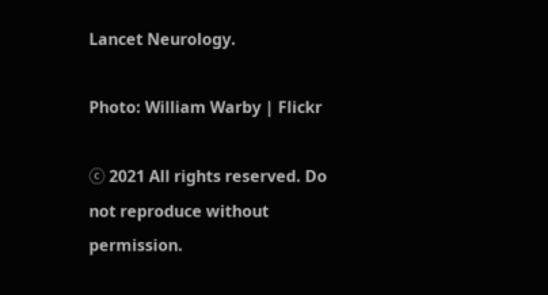Lancet Neurology.

Photo: William Warby | Flickr

ⓒ 2021 All rights reserved. Do not reproduce without permission.